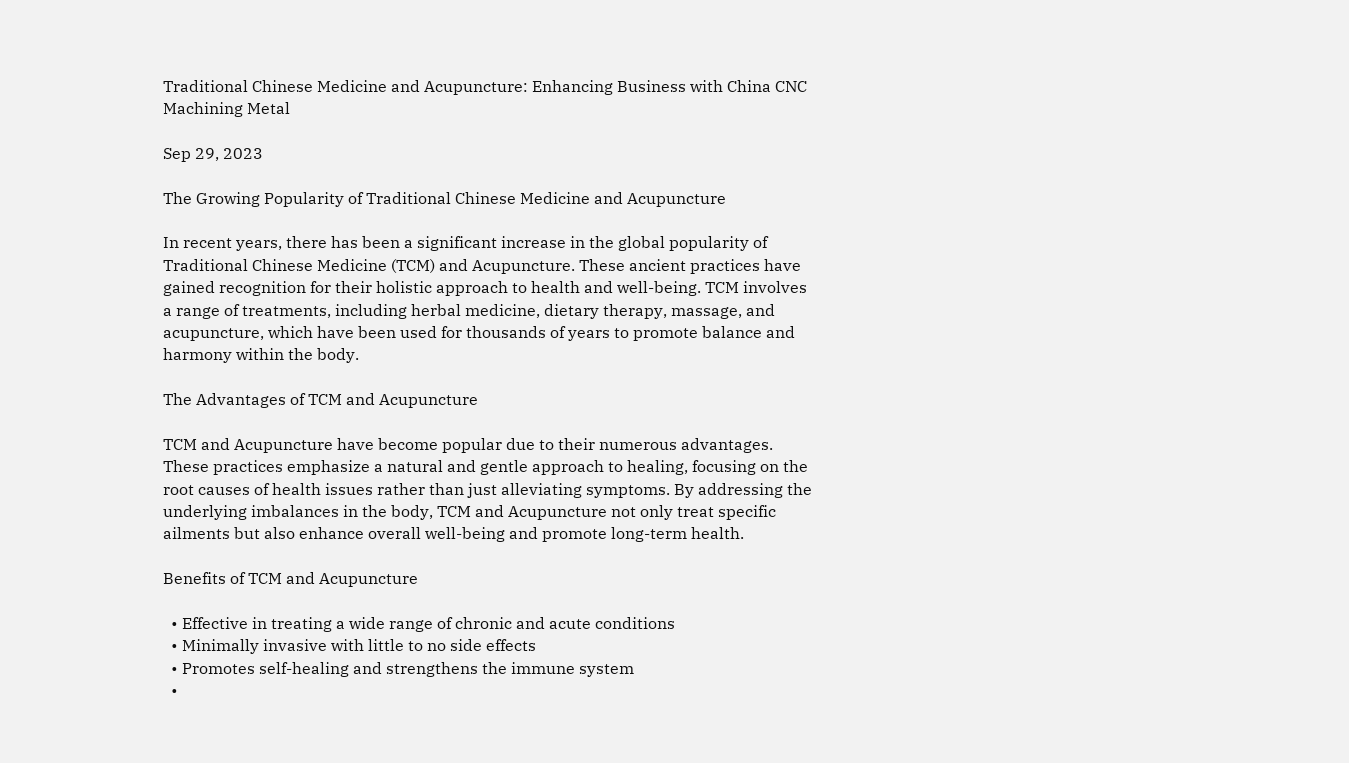Traditional Chinese Medicine and Acupuncture: Enhancing Business with China CNC Machining Metal

Sep 29, 2023

The Growing Popularity of Traditional Chinese Medicine and Acupuncture

In recent years, there has been a significant increase in the global popularity of Traditional Chinese Medicine (TCM) and Acupuncture. These ancient practices have gained recognition for their holistic approach to health and well-being. TCM involves a range of treatments, including herbal medicine, dietary therapy, massage, and acupuncture, which have been used for thousands of years to promote balance and harmony within the body.

The Advantages of TCM and Acupuncture

TCM and Acupuncture have become popular due to their numerous advantages. These practices emphasize a natural and gentle approach to healing, focusing on the root causes of health issues rather than just alleviating symptoms. By addressing the underlying imbalances in the body, TCM and Acupuncture not only treat specific ailments but also enhance overall well-being and promote long-term health.

Benefits of TCM and Acupuncture

  • Effective in treating a wide range of chronic and acute conditions
  • Minimally invasive with little to no side effects
  • Promotes self-healing and strengthens the immune system
  •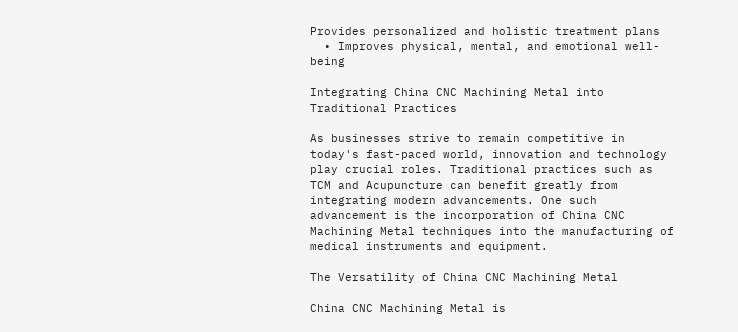Provides personalized and holistic treatment plans
  • Improves physical, mental, and emotional well-being

Integrating China CNC Machining Metal into Traditional Practices

As businesses strive to remain competitive in today's fast-paced world, innovation and technology play crucial roles. Traditional practices such as TCM and Acupuncture can benefit greatly from integrating modern advancements. One such advancement is the incorporation of China CNC Machining Metal techniques into the manufacturing of medical instruments and equipment.

The Versatility of China CNC Machining Metal

China CNC Machining Metal is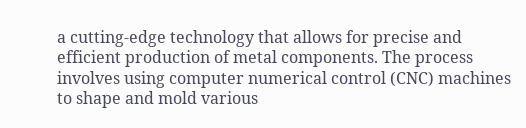a cutting-edge technology that allows for precise and efficient production of metal components. The process involves using computer numerical control (CNC) machines to shape and mold various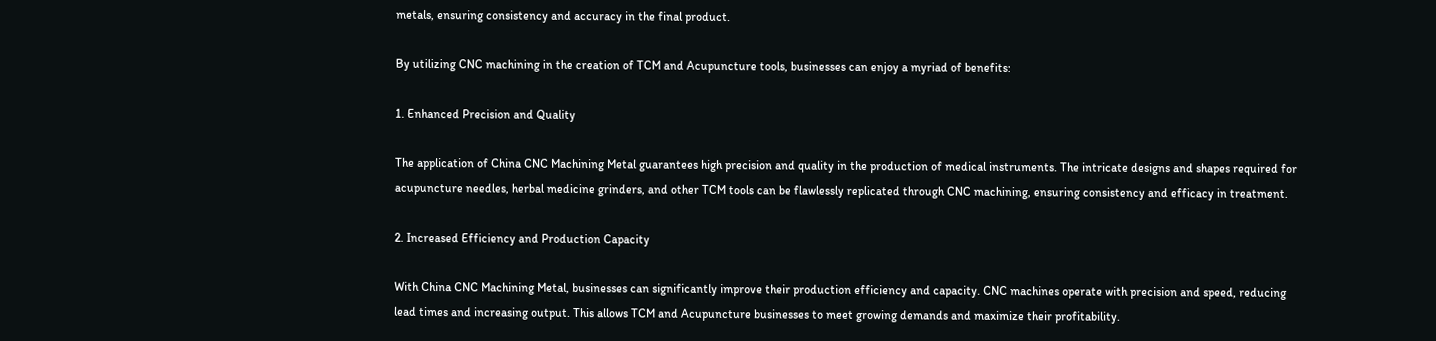metals, ensuring consistency and accuracy in the final product.

By utilizing CNC machining in the creation of TCM and Acupuncture tools, businesses can enjoy a myriad of benefits:

1. Enhanced Precision and Quality

The application of China CNC Machining Metal guarantees high precision and quality in the production of medical instruments. The intricate designs and shapes required for acupuncture needles, herbal medicine grinders, and other TCM tools can be flawlessly replicated through CNC machining, ensuring consistency and efficacy in treatment.

2. Increased Efficiency and Production Capacity

With China CNC Machining Metal, businesses can significantly improve their production efficiency and capacity. CNC machines operate with precision and speed, reducing lead times and increasing output. This allows TCM and Acupuncture businesses to meet growing demands and maximize their profitability.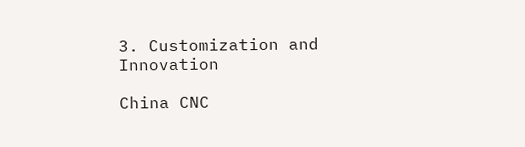3. Customization and Innovation

China CNC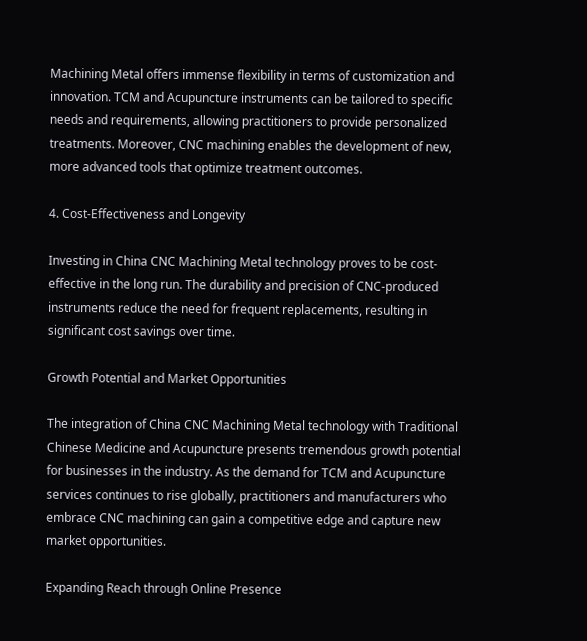Machining Metal offers immense flexibility in terms of customization and innovation. TCM and Acupuncture instruments can be tailored to specific needs and requirements, allowing practitioners to provide personalized treatments. Moreover, CNC machining enables the development of new, more advanced tools that optimize treatment outcomes.

4. Cost-Effectiveness and Longevity

Investing in China CNC Machining Metal technology proves to be cost-effective in the long run. The durability and precision of CNC-produced instruments reduce the need for frequent replacements, resulting in significant cost savings over time.

Growth Potential and Market Opportunities

The integration of China CNC Machining Metal technology with Traditional Chinese Medicine and Acupuncture presents tremendous growth potential for businesses in the industry. As the demand for TCM and Acupuncture services continues to rise globally, practitioners and manufacturers who embrace CNC machining can gain a competitive edge and capture new market opportunities.

Expanding Reach through Online Presence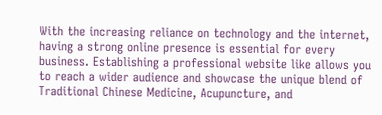With the increasing reliance on technology and the internet, having a strong online presence is essential for every business. Establishing a professional website like allows you to reach a wider audience and showcase the unique blend of Traditional Chinese Medicine, Acupuncture, and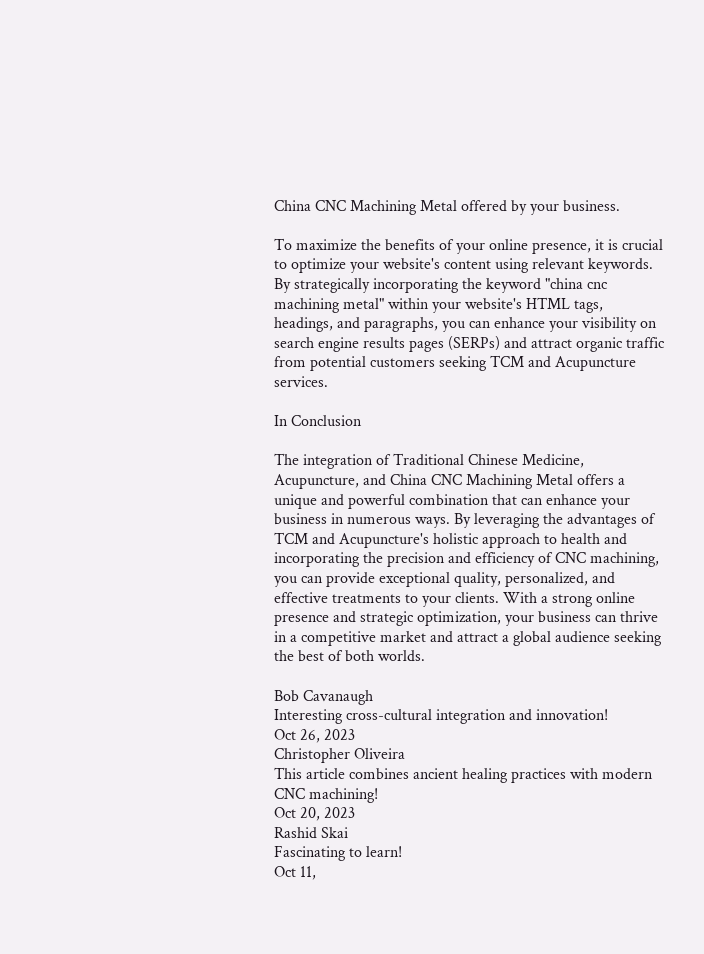China CNC Machining Metal offered by your business.

To maximize the benefits of your online presence, it is crucial to optimize your website's content using relevant keywords. By strategically incorporating the keyword "china cnc machining metal" within your website's HTML tags, headings, and paragraphs, you can enhance your visibility on search engine results pages (SERPs) and attract organic traffic from potential customers seeking TCM and Acupuncture services.

In Conclusion

The integration of Traditional Chinese Medicine, Acupuncture, and China CNC Machining Metal offers a unique and powerful combination that can enhance your business in numerous ways. By leveraging the advantages of TCM and Acupuncture's holistic approach to health and incorporating the precision and efficiency of CNC machining, you can provide exceptional quality, personalized, and effective treatments to your clients. With a strong online presence and strategic optimization, your business can thrive in a competitive market and attract a global audience seeking the best of both worlds.

Bob Cavanaugh
Interesting cross-cultural integration and innovation!
Oct 26, 2023
Christopher Oliveira
This article combines ancient healing practices with modern CNC machining!
Oct 20, 2023
Rashid Skai
Fascinating to learn!
Oct 11,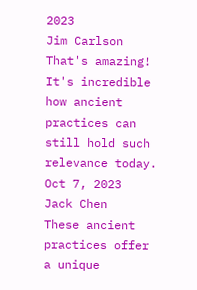2023
Jim Carlson
That's amazing!  It's incredible how ancient practices can still hold such relevance today.
Oct 7, 2023
Jack Chen
These ancient practices offer a unique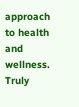approach to health and wellness. Truly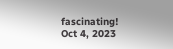fascinating!
Oct 4, 2023